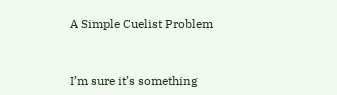A Simple Cuelist Problem


I’m sure it’s something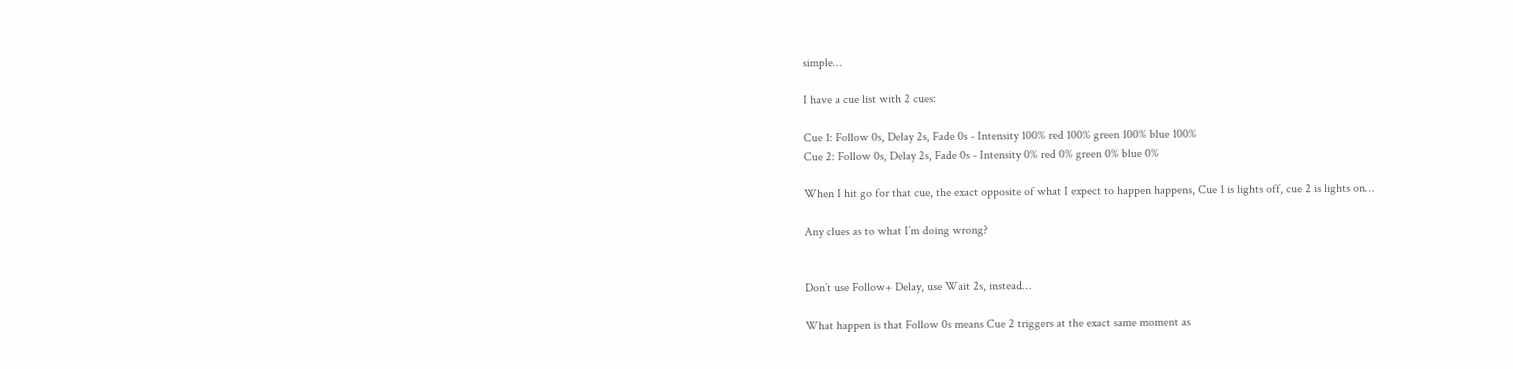simple…

I have a cue list with 2 cues:

Cue 1: Follow 0s, Delay 2s, Fade 0s - Intensity 100% red 100% green 100% blue 100%
Cue 2: Follow 0s, Delay 2s, Fade 0s - Intensity 0% red 0% green 0% blue 0%

When I hit go for that cue, the exact opposite of what I expect to happen happens, Cue 1 is lights off, cue 2 is lights on…

Any clues as to what I’m doing wrong?


Don’t use Follow+ Delay, use Wait 2s, instead…

What happen is that Follow 0s means Cue 2 triggers at the exact same moment as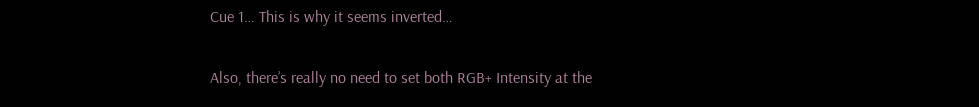Cue 1… This is why it seems inverted…

Also, there’s really no need to set both RGB+ Intensity at the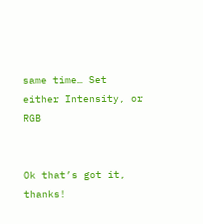same time… Set either Intensity, or RGB


Ok that’s got it, thanks!